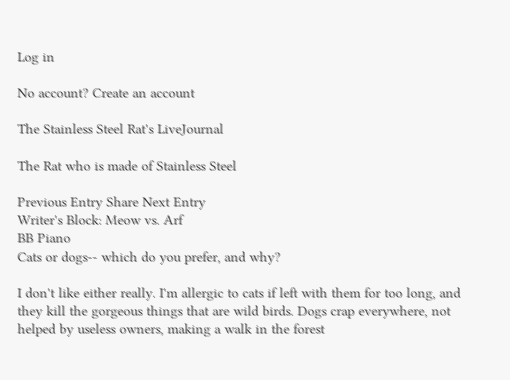Log in

No account? Create an account

The Stainless Steel Rat's LiveJournal

The Rat who is made of Stainless Steel

Previous Entry Share Next Entry
Writer's Block: Meow vs. Arf
BB Piano
Cats or dogs-- which do you prefer, and why?

I don't like either really. I'm allergic to cats if left with them for too long, and they kill the gorgeous things that are wild birds. Dogs crap everywhere, not helped by useless owners, making a walk in the forest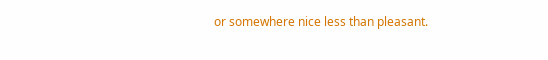or somewhere nice less than pleasant.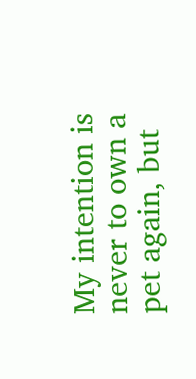My intention is never to own a pet again, but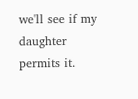we'll see if my daughter permits it.